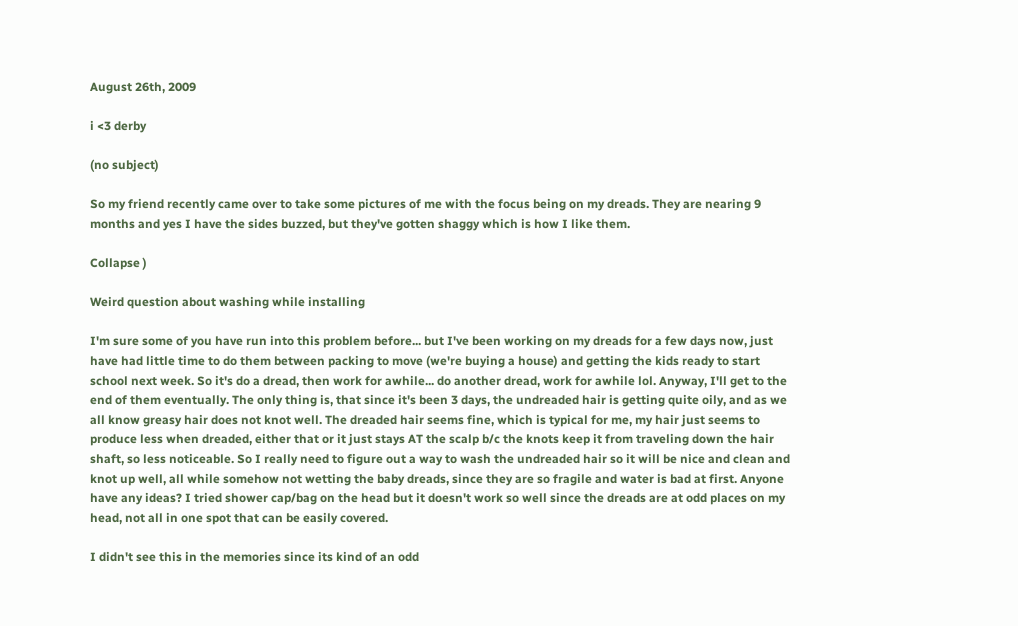August 26th, 2009

i <3 derby

(no subject)

So my friend recently came over to take some pictures of me with the focus being on my dreads. They are nearing 9 months and yes I have the sides buzzed, but they've gotten shaggy which is how I like them.

Collapse )

Weird question about washing while installing

I'm sure some of you have run into this problem before... but I've been working on my dreads for a few days now, just have had little time to do them between packing to move (we're buying a house) and getting the kids ready to start school next week. So it's do a dread, then work for awhile... do another dread, work for awhile lol. Anyway, I'll get to the end of them eventually. The only thing is, that since it's been 3 days, the undreaded hair is getting quite oily, and as we all know greasy hair does not knot well. The dreaded hair seems fine, which is typical for me, my hair just seems to produce less when dreaded, either that or it just stays AT the scalp b/c the knots keep it from traveling down the hair shaft, so less noticeable. So I really need to figure out a way to wash the undreaded hair so it will be nice and clean and knot up well, all while somehow not wetting the baby dreads, since they are so fragile and water is bad at first. Anyone have any ideas? I tried shower cap/bag on the head but it doesn't work so well since the dreads are at odd places on my head, not all in one spot that can be easily covered.

I didn't see this in the memories since its kind of an odd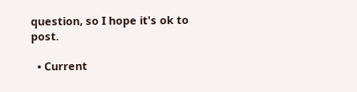question, so I hope it's ok to post.

  • Current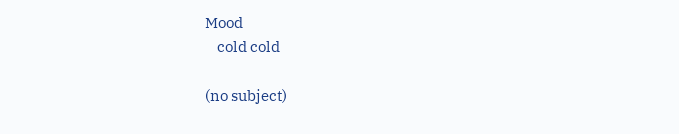Mood
    cold cold

(no subject)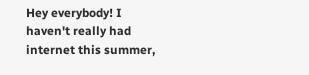Hey everybody! I haven't really had internet this summer,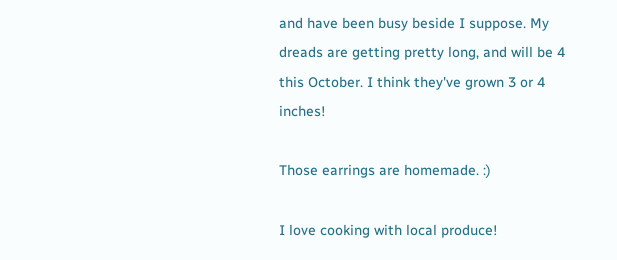and have been busy beside I suppose. My dreads are getting pretty long, and will be 4 this October. I think they've grown 3 or 4 inches!

Those earrings are homemade. :)

I love cooking with local produce!